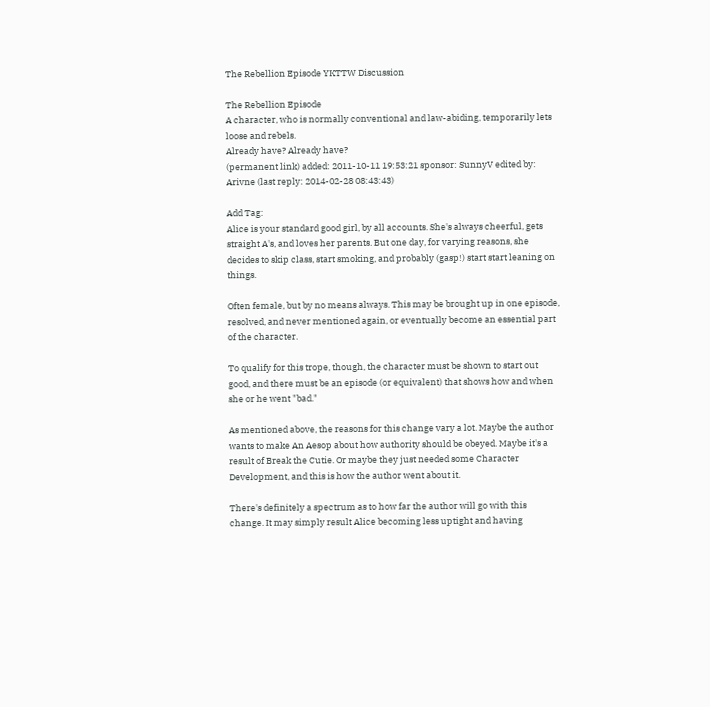The Rebellion Episode YKTTW Discussion

The Rebellion Episode
A character, who is normally conventional and law-abiding, temporarily lets loose and rebels.
Already have? Already have?
(permanent link) added: 2011-10-11 19:53:21 sponsor: SunnyV edited by: Arivne (last reply: 2014-02-28 08:43:43)

Add Tag:
Alice is your standard good girl, by all accounts. She's always cheerful, gets straight A's, and loves her parents. But one day, for varying reasons, she decides to skip class, start smoking, and probably (gasp!) start start leaning on things.

Often female, but by no means always. This may be brought up in one episode, resolved, and never mentioned again, or eventually become an essential part of the character.

To qualify for this trope, though, the character must be shown to start out good, and there must be an episode (or equivalent) that shows how and when she or he went "bad."

As mentioned above, the reasons for this change vary a lot. Maybe the author wants to make An Aesop about how authority should be obeyed. Maybe it's a result of Break the Cutie. Or maybe they just needed some Character Development, and this is how the author went about it.

There's definitely a spectrum as to how far the author will go with this change. It may simply result Alice becoming less uptight and having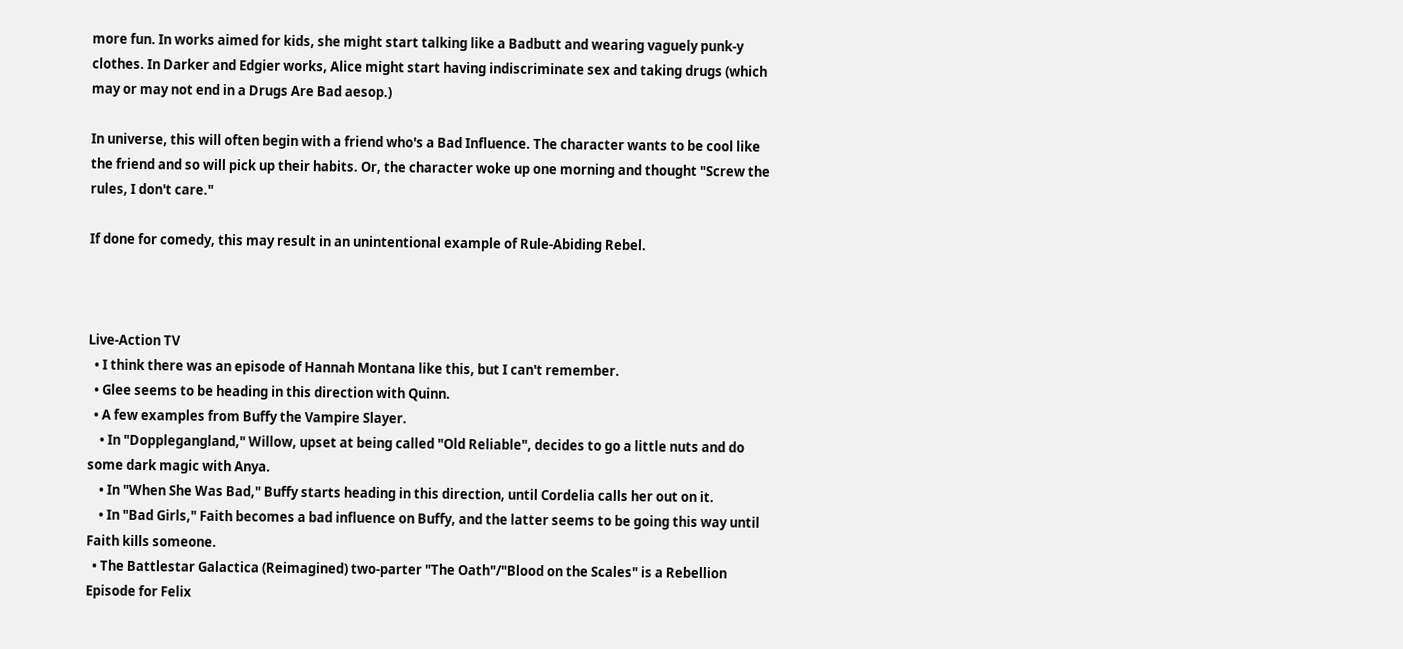more fun. In works aimed for kids, she might start talking like a Badbutt and wearing vaguely punk-y clothes. In Darker and Edgier works, Alice might start having indiscriminate sex and taking drugs (which may or may not end in a Drugs Are Bad aesop.)

In universe, this will often begin with a friend who's a Bad Influence. The character wants to be cool like the friend and so will pick up their habits. Or, the character woke up one morning and thought "Screw the rules, I don't care."

If done for comedy, this may result in an unintentional example of Rule-Abiding Rebel.



Live-Action TV
  • I think there was an episode of Hannah Montana like this, but I can't remember.
  • Glee seems to be heading in this direction with Quinn.
  • A few examples from Buffy the Vampire Slayer.
    • In "Dopplegangland," Willow, upset at being called "Old Reliable", decides to go a little nuts and do some dark magic with Anya.
    • In "When She Was Bad," Buffy starts heading in this direction, until Cordelia calls her out on it.
    • In "Bad Girls," Faith becomes a bad influence on Buffy, and the latter seems to be going this way until Faith kills someone.
  • The Battlestar Galactica (Reimagined) two-parter "The Oath"/"Blood on the Scales" is a Rebellion Episode for Felix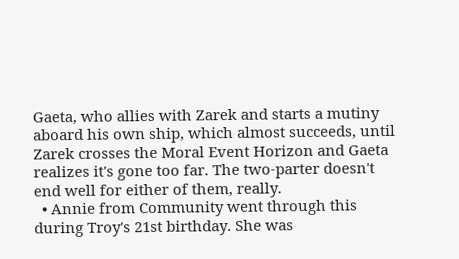Gaeta, who allies with Zarek and starts a mutiny aboard his own ship, which almost succeeds, until Zarek crosses the Moral Event Horizon and Gaeta realizes it's gone too far. The two-parter doesn't end well for either of them, really.
  • Annie from Community went through this during Troy's 21st birthday. She was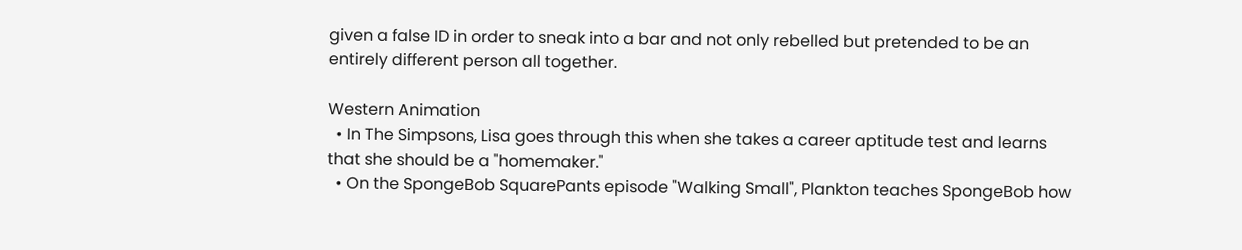given a false ID in order to sneak into a bar and not only rebelled but pretended to be an entirely different person all together.

Western Animation
  • In The Simpsons, Lisa goes through this when she takes a career aptitude test and learns that she should be a "homemaker."
  • On the SpongeBob SquarePants episode "Walking Small", Plankton teaches SpongeBob how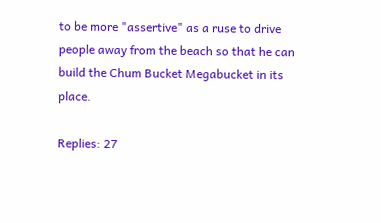to be more "assertive" as a ruse to drive people away from the beach so that he can build the Chum Bucket Megabucket in its place.

Replies: 27